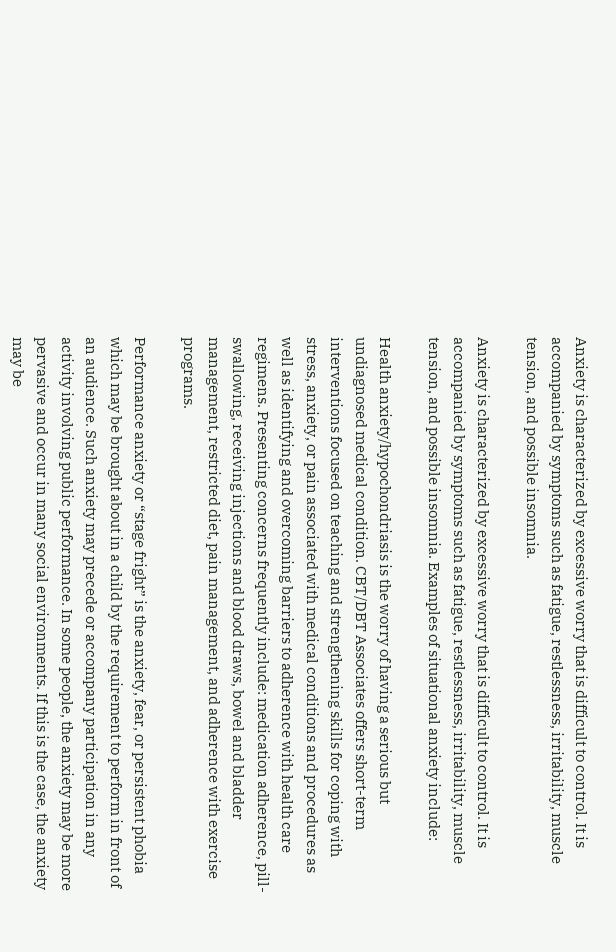Anxiety is characterized by excessive worry that is difficult to control. It is accompanied by symptoms such as fatigue, restlessness, irritability, muscle tension, and possible insomnia.

Anxiety is characterized by excessive worry that is difficult to control. It is accompanied by symptoms such as fatigue, restlessness, irritability, muscle tension, and possible insomnia. Examples of situational anxiety include:

Health anxiety/hypochondriasis is the worry of having a serious but undiagnosed medical condition. CBT/DBT Associates offers short-term interventions focused on teaching and strengthening skills for coping with stress, anxiety, or pain associated with medical conditions and procedures as well as identifying and overcoming barriers to adherence with health care regimens. Presenting concerns frequently include: medication adherence, pill-swallowing, receiving injections and blood draws, bowel and bladder management, restricted diet, pain management, and adherence with exercise programs.

Performance anxiety or “stage fright” is the anxiety, fear, or persistent phobia which may be brought about in a child by the requirement to perform in front of an audience. Such anxiety may precede or accompany participation in any activity involving public performance. In some people, the anxiety may be more pervasive and occur in many social environments. If this is the case, the anxiety may be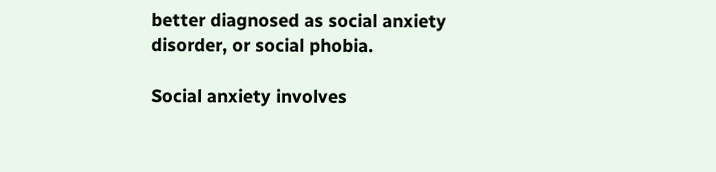better diagnosed as social anxiety disorder, or social phobia.

Social anxiety involves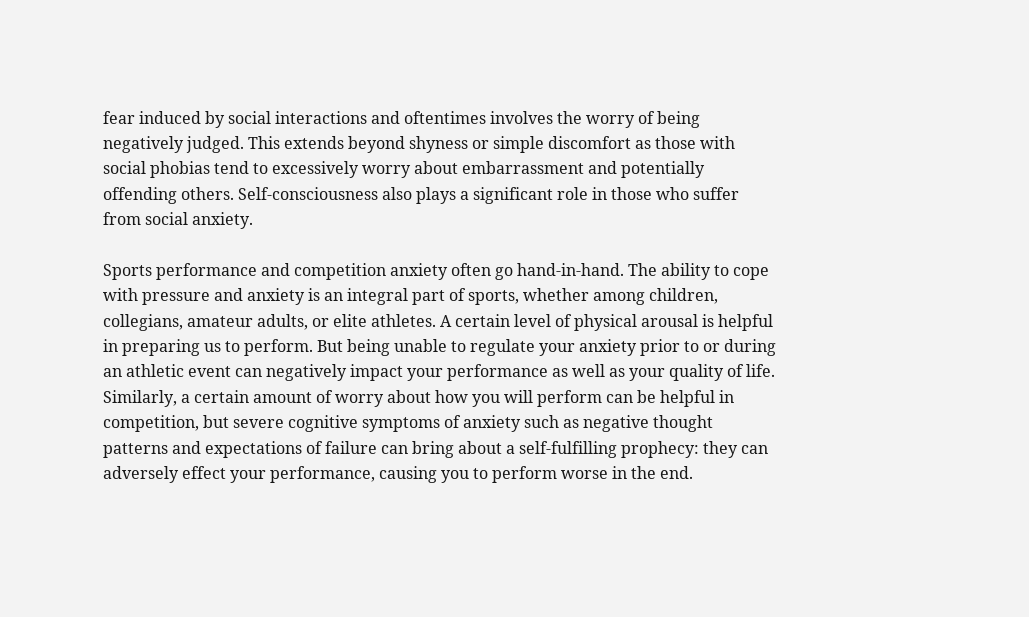fear induced by social interactions and oftentimes involves the worry of being negatively judged. This extends beyond shyness or simple discomfort as those with social phobias tend to excessively worry about embarrassment and potentially offending others. Self-consciousness also plays a significant role in those who suffer from social anxiety.

Sports performance and competition anxiety often go hand-in-hand. The ability to cope with pressure and anxiety is an integral part of sports, whether among children, collegians, amateur adults, or elite athletes. A certain level of physical arousal is helpful in preparing us to perform. But being unable to regulate your anxiety prior to or during an athletic event can negatively impact your performance as well as your quality of life. Similarly, a certain amount of worry about how you will perform can be helpful in competition, but severe cognitive symptoms of anxiety such as negative thought patterns and expectations of failure can bring about a self-fulfilling prophecy: they can adversely effect your performance, causing you to perform worse in the end.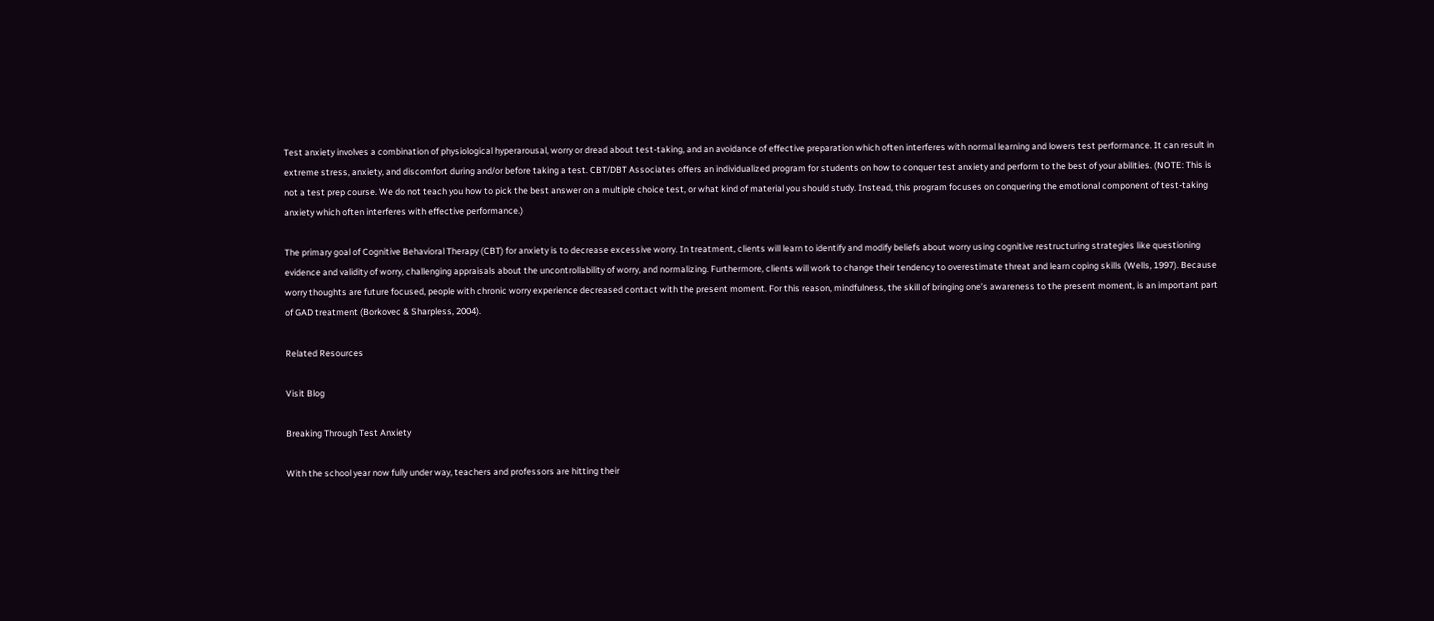Test anxiety involves a combination of physiological hyperarousal, worry or dread about test-taking, and an avoidance of effective preparation which often interferes with normal learning and lowers test performance. It can result in extreme stress, anxiety, and discomfort during and/or before taking a test. CBT/DBT Associates offers an individualized program for students on how to conquer test anxiety and perform to the best of your abilities. (NOTE: This is not a test prep course. We do not teach you how to pick the best answer on a multiple choice test, or what kind of material you should study. Instead, this program focuses on conquering the emotional component of test-taking anxiety which often interferes with effective performance.)

The primary goal of Cognitive Behavioral Therapy (CBT) for anxiety is to decrease excessive worry. In treatment, clients will learn to identify and modify beliefs about worry using cognitive restructuring strategies like questioning evidence and validity of worry, challenging appraisals about the uncontrollability of worry, and normalizing. Furthermore, clients will work to change their tendency to overestimate threat and learn coping skills (Wells, 1997). Because worry thoughts are future focused, people with chronic worry experience decreased contact with the present moment. For this reason, mindfulness, the skill of bringing one’s awareness to the present moment, is an important part of GAD treatment (Borkovec & Sharpless, 2004).

Related Resources

Visit Blog

Breaking Through Test Anxiety

With the school year now fully under way, teachers and professors are hitting their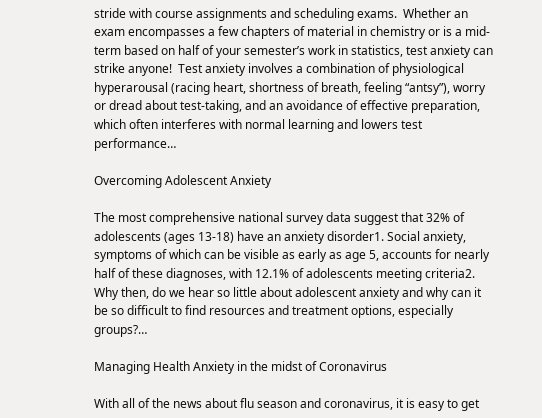stride with course assignments and scheduling exams.  Whether an exam encompasses a few chapters of material in chemistry or is a mid-term based on half of your semester’s work in statistics, test anxiety can strike anyone!  Test anxiety involves a combination of physiological hyperarousal (racing heart, shortness of breath, feeling “antsy”), worry or dread about test-taking, and an avoidance of effective preparation, which often interferes with normal learning and lowers test performance…

Overcoming Adolescent Anxiety

The most comprehensive national survey data suggest that 32% of adolescents (ages 13-18) have an anxiety disorder1. Social anxiety, symptoms of which can be visible as early as age 5, accounts for nearly half of these diagnoses, with 12.1% of adolescents meeting criteria2. Why then, do we hear so little about adolescent anxiety and why can it be so difficult to find resources and treatment options, especially groups?…

Managing Health Anxiety in the midst of Coronavirus

With all of the news about flu season and coronavirus, it is easy to get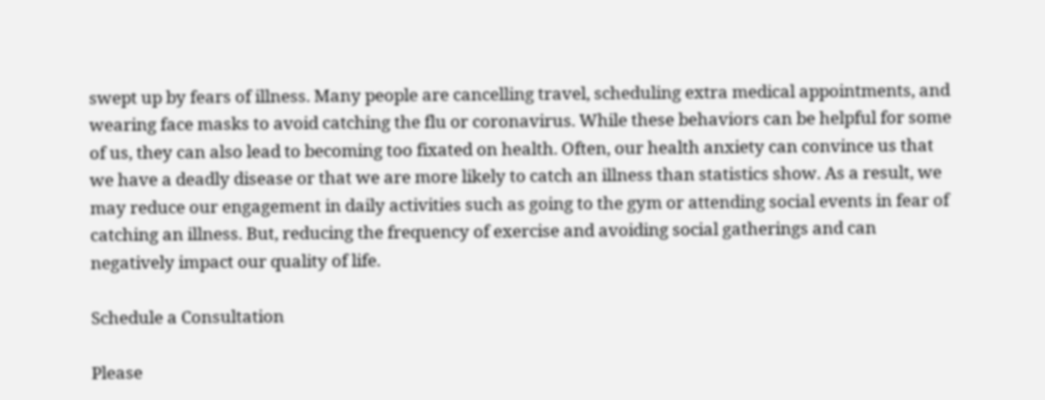swept up by fears of illness. Many people are cancelling travel, scheduling extra medical appointments, and wearing face masks to avoid catching the flu or coronavirus. While these behaviors can be helpful for some of us, they can also lead to becoming too fixated on health. Often, our health anxiety can convince us that we have a deadly disease or that we are more likely to catch an illness than statistics show. As a result, we may reduce our engagement in daily activities such as going to the gym or attending social events in fear of catching an illness. But, reducing the frequency of exercise and avoiding social gatherings and can negatively impact our quality of life.

Schedule a Consultation

Please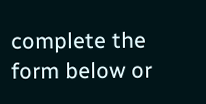complete the form below or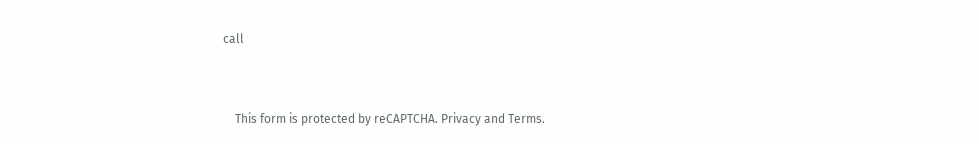call


    This form is protected by reCAPTCHA. Privacy and Terms.